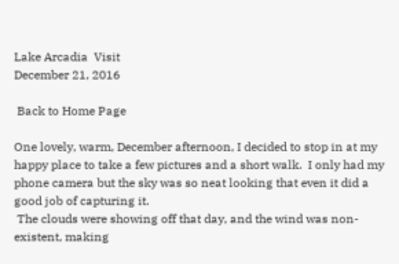Lake Arcadia  Visit
December 21, 2016

 Back to Home Page

One lovely, warm, December afternoon, I decided to stop in at my happy place to take a few pictures and a short walk.  I only had my phone camera but the sky was so neat looking that even it did a good job of capturing it.
 The clouds were showing off that day, and the wind was non-existent, making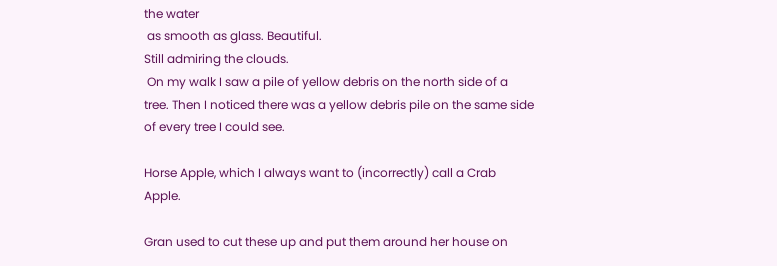the water
 as smooth as glass. Beautiful.
Still admiring the clouds.
 On my walk I saw a pile of yellow debris on the north side of a tree. Then I noticed there was a yellow debris pile on the same side of every tree I could see.

Horse Apple, which I always want to (incorrectly) call a Crab Apple.

Gran used to cut these up and put them around her house on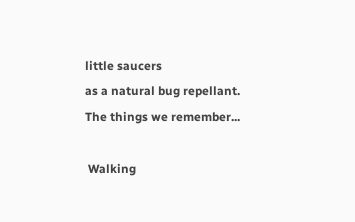little saucers
as a natural bug repellant.  The things we remember...

 Walking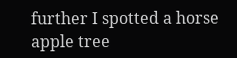further I spotted a horse apple tree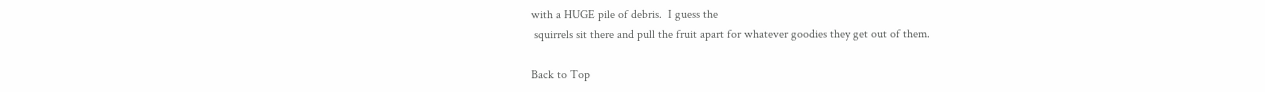with a HUGE pile of debris.  I guess the
 squirrels sit there and pull the fruit apart for whatever goodies they get out of them.

Back to Top